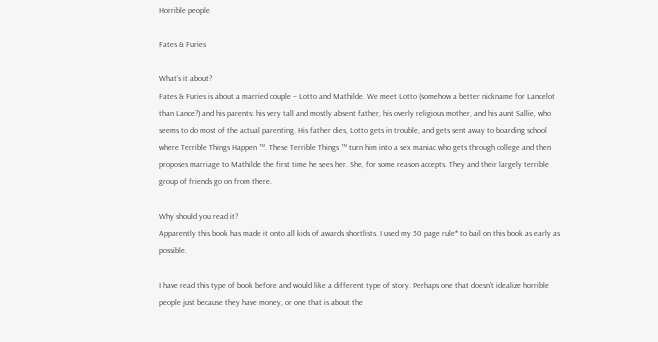Horrible people

Fates & Furies

What’s it about?
Fates & Furies is about a married couple – Lotto and Mathilde. We meet Lotto (somehow a better nickname for Lancelot than Lance?) and his parents: his very tall and mostly absent father, his overly religious mother, and his aunt Sallie, who seems to do most of the actual parenting. His father dies, Lotto gets in trouble, and gets sent away to boarding school where Terrible Things Happen ™. These Terrible Things ™ turn him into a sex maniac who gets through college and then proposes marriage to Mathilde the first time he sees her. She, for some reason accepts. They and their largely terrible group of friends go on from there.

Why should you read it?
Apparently this book has made it onto all kids of awards shortlists. I used my 50 page rule* to bail on this book as early as possible.

I have read this type of book before and would like a different type of story. Perhaps one that doesn’t idealize horrible people just because they have money, or one that is about the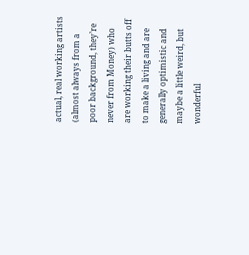actual, real working artists (almost always from a poor background, they’re never from Money) who are working their butts off to make a living and are generally optimistic and maybe a little weird, but wonderful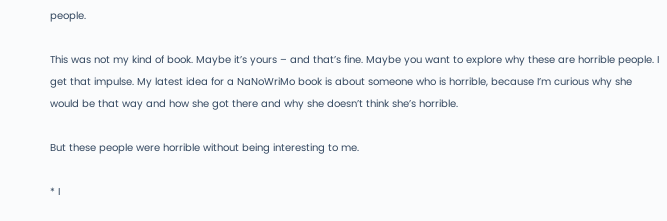people.

This was not my kind of book. Maybe it’s yours – and that’s fine. Maybe you want to explore why these are horrible people. I get that impulse. My latest idea for a NaNoWriMo book is about someone who is horrible, because I’m curious why she would be that way and how she got there and why she doesn’t think she’s horrible.

But these people were horrible without being interesting to me.

* I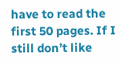have to read the first 50 pages. If I still don’t like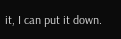it, I can put it down.